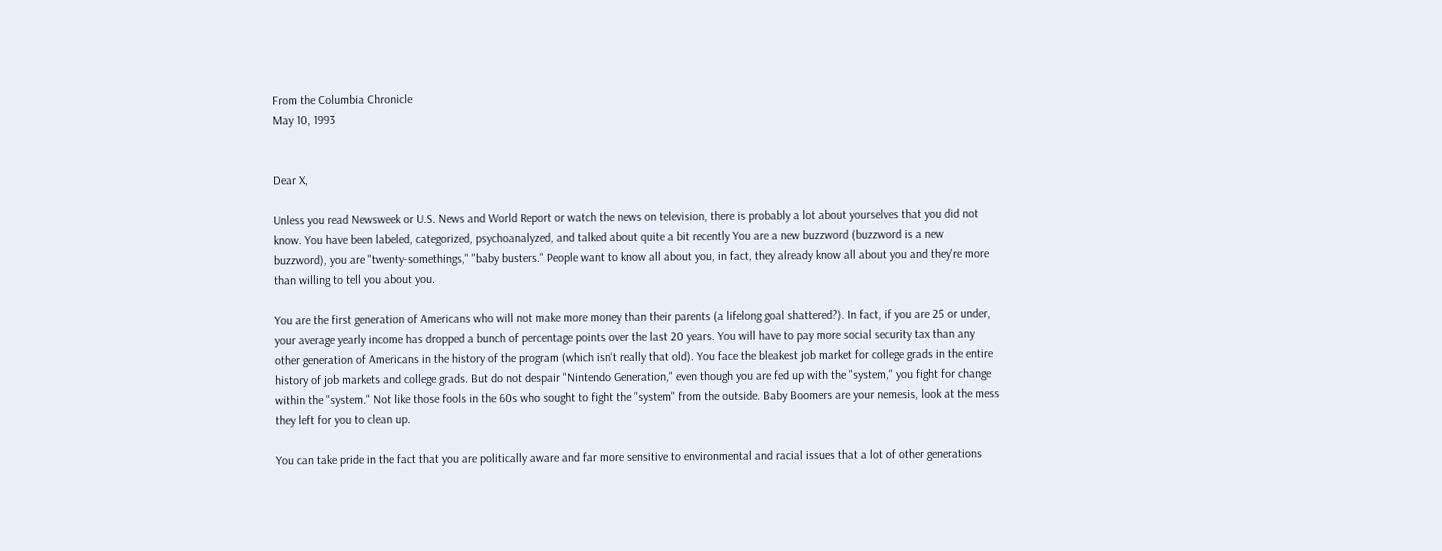From the Columbia Chronicle
May 10, 1993


Dear X,

Unless you read Newsweek or U.S. News and World Report or watch the news on television, there is probably a lot about yourselves that you did not know. You have been labeled, categorized, psychoanalyzed, and talked about quite a bit recently You are a new buzzword (buzzword is a new buzzword), you are "twenty-somethings," "baby busters." People want to know all about you, in fact, they already know all about you and they're more than willing to tell you about you.

You are the first generation of Americans who will not make more money than their parents (a lifelong goal shattered?). In fact, if you are 25 or under, your average yearly income has dropped a bunch of percentage points over the last 20 years. You will have to pay more social security tax than any other generation of Americans in the history of the program (which isn't really that old). You face the bleakest job market for college grads in the entire history of job markets and college grads. But do not despair "Nintendo Generation," even though you are fed up with the "system," you fight for change within the "system." Not like those fools in the 60s who sought to fight the "system" from the outside. Baby Boomers are your nemesis, look at the mess they left for you to clean up.

You can take pride in the fact that you are politically aware and far more sensitive to environmental and racial issues that a lot of other generations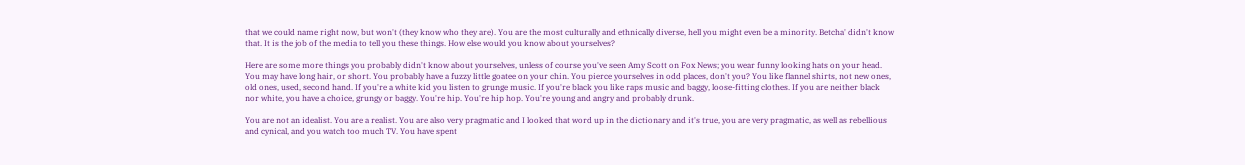that we could name right now, but won't (they know who they are). You are the most culturally and ethnically diverse, hell you might even be a minority. Betcha' didn't know that. It is the job of the media to tell you these things. How else would you know about yourselves?

Here are some more things you probably didn't know about yourselves, unless of course you've seen Amy Scott on Fox News; you wear funny looking hats on your head. You may have long hair, or short. You probably have a fuzzy little goatee on your chin. You pierce yourselves in odd places, don't you? You like flannel shirts, not new ones, old ones, used, second hand. If you're a white kid you listen to grunge music. If you're black you like raps music and baggy, loose-fitting clothes. If you are neither black nor white, you have a choice, grungy or baggy. You're hip. You're hip hop. You're young and angry and probably drunk.

You are not an idealist. You are a realist. You are also very pragmatic and I looked that word up in the dictionary and it's true, you are very pragmatic, as well as rebellious and cynical, and you watch too much TV. You have spent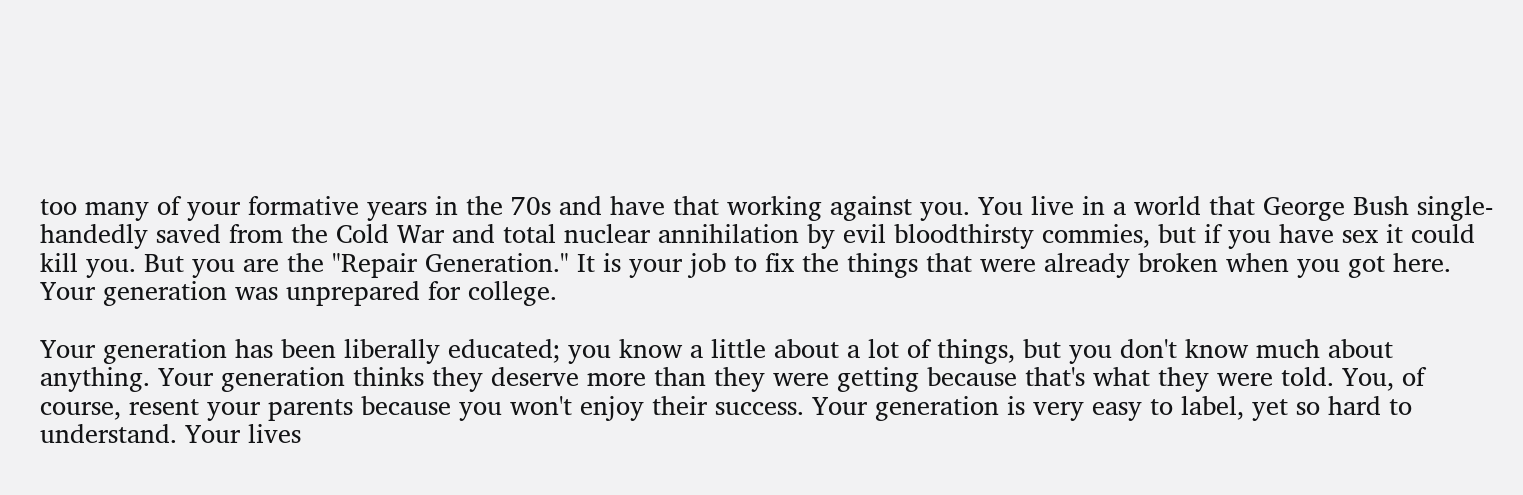too many of your formative years in the 70s and have that working against you. You live in a world that George Bush single-handedly saved from the Cold War and total nuclear annihilation by evil bloodthirsty commies, but if you have sex it could kill you. But you are the "Repair Generation." It is your job to fix the things that were already broken when you got here. Your generation was unprepared for college.

Your generation has been liberally educated; you know a little about a lot of things, but you don't know much about anything. Your generation thinks they deserve more than they were getting because that's what they were told. You, of course, resent your parents because you won't enjoy their success. Your generation is very easy to label, yet so hard to understand. Your lives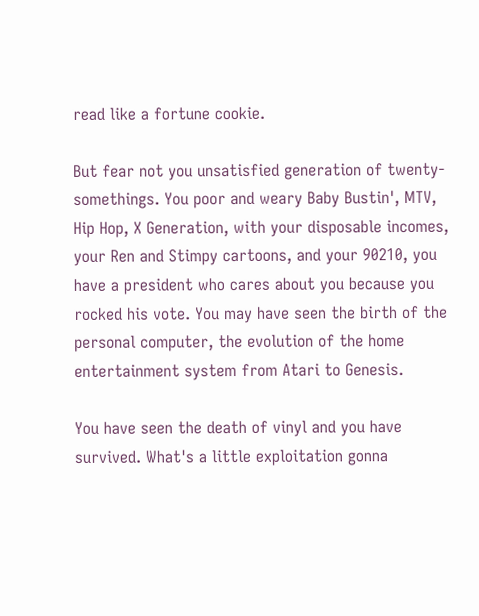read like a fortune cookie.

But fear not you unsatisfied generation of twenty-somethings. You poor and weary Baby Bustin', MTV, Hip Hop, X Generation, with your disposable incomes, your Ren and Stimpy cartoons, and your 90210, you have a president who cares about you because you rocked his vote. You may have seen the birth of the personal computer, the evolution of the home entertainment system from Atari to Genesis.

You have seen the death of vinyl and you have survived. What's a little exploitation gonna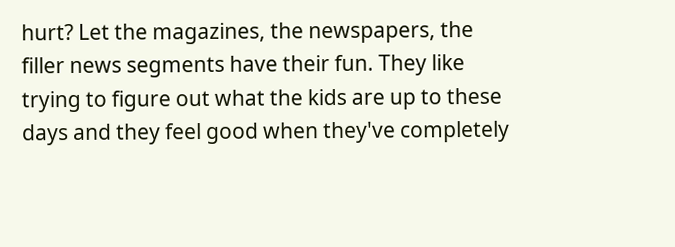hurt? Let the magazines, the newspapers, the filler news segments have their fun. They like trying to figure out what the kids are up to these days and they feel good when they've completely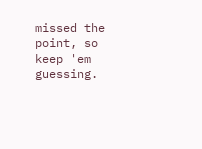missed the point, so keep 'em guessing.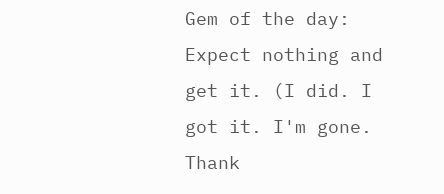Gem of the day: Expect nothing and get it. (I did. I got it. I'm gone. Thank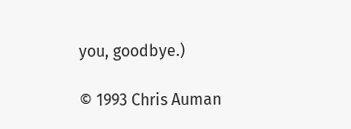you, goodbye.)

© 1993 Chris Auman